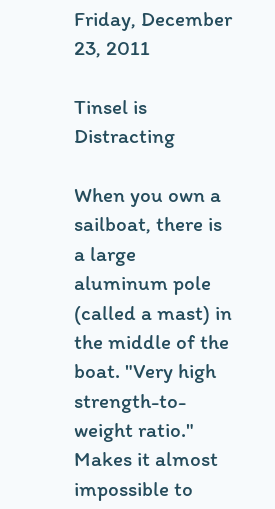Friday, December 23, 2011

Tinsel is Distracting

When you own a sailboat, there is a large aluminum pole (called a mast) in the middle of the boat. "Very high strength-to-weight ratio." Makes it almost impossible to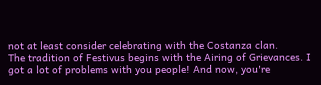not at least consider celebrating with the Costanza clan.
The tradition of Festivus begins with the Airing of Grievances. I got a lot of problems with you people! And now, you're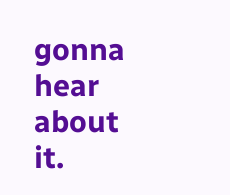gonna hear about it.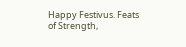Happy Festivus. Feats of Strength,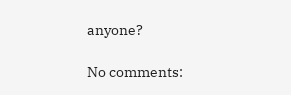anyone?

No comments: